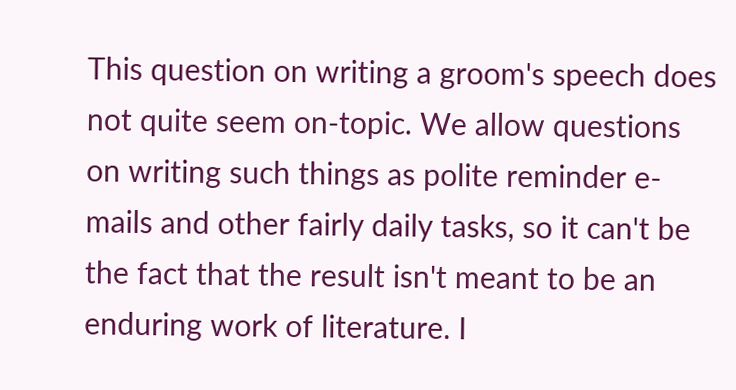This question on writing a groom's speech does not quite seem on-topic. We allow questions on writing such things as polite reminder e-mails and other fairly daily tasks, so it can't be the fact that the result isn't meant to be an enduring work of literature. I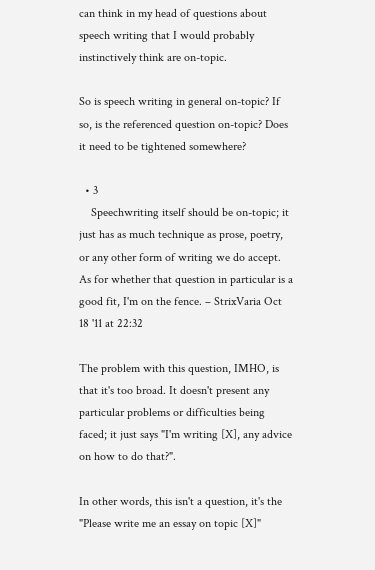can think in my head of questions about speech writing that I would probably instinctively think are on-topic.

So is speech writing in general on-topic? If so, is the referenced question on-topic? Does it need to be tightened somewhere?

  • 3
    Speechwriting itself should be on-topic; it just has as much technique as prose, poetry, or any other form of writing we do accept. As for whether that question in particular is a good fit, I'm on the fence. – StrixVaria Oct 18 '11 at 22:32

The problem with this question, IMHO, is that it's too broad. It doesn't present any particular problems or difficulties being faced; it just says "I'm writing [X], any advice on how to do that?".

In other words, this isn't a question, it's the "Please write me an essay on topic [X]"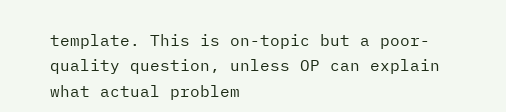template. This is on-topic but a poor-quality question, unless OP can explain what actual problem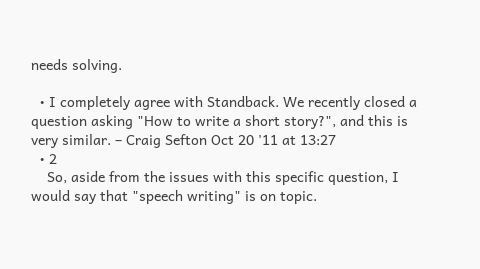needs solving.

  • I completely agree with Standback. We recently closed a question asking "How to write a short story?", and this is very similar. – Craig Sefton Oct 20 '11 at 13:27
  • 2
    So, aside from the issues with this specific question, I would say that "speech writing" is on topic.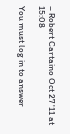– Robert Cartaino Oct 27 '11 at 15:08

You must log in to answer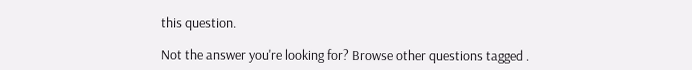this question.

Not the answer you're looking for? Browse other questions tagged .